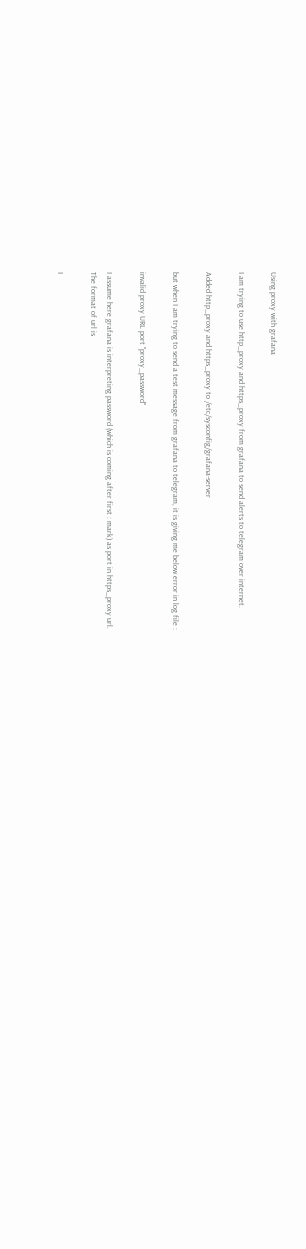Using proxy with grafana

I am trying to use http_proxy and https_proxy from grafana to send alerts to telegram over internet.

Added http_proxy and https_proxy to /etc/sysconfig/grafana-server

but when I am trying to send a test message from grafana to telegram, it is giving me below error in log file :

invalid proxy URL port "proxy_password"

I assume here grafana is interpreting password (which is coming after first : mark) as port in https_proxy url.
The format of url is

I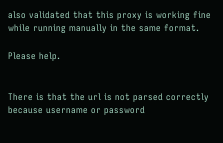also validated that this proxy is working fine while running manually in the same format.

Please help.


There is that the url is not parsed correctly because username or password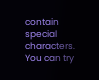contain special characters. You can try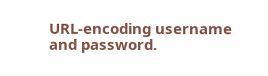URL-encoding username and password.